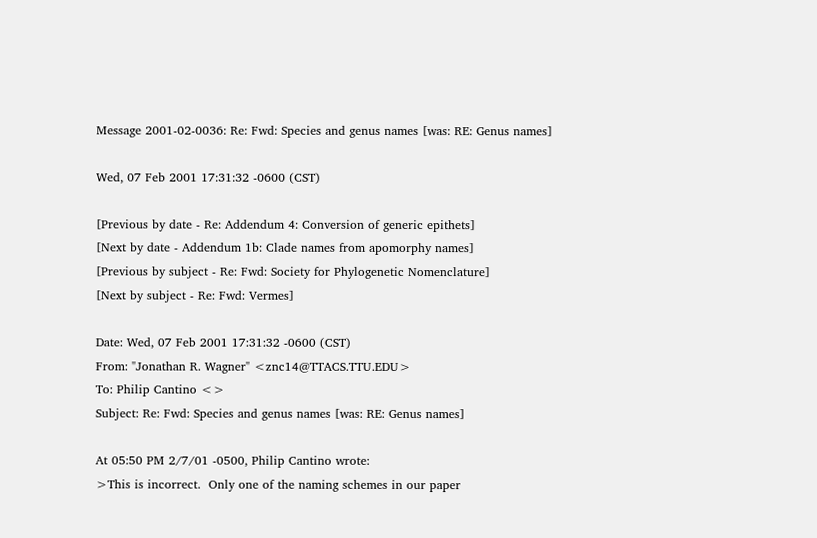Message 2001-02-0036: Re: Fwd: Species and genus names [was: RE: Genus names]

Wed, 07 Feb 2001 17:31:32 -0600 (CST)

[Previous by date - Re: Addendum 4: Conversion of generic epithets]
[Next by date - Addendum 1b: Clade names from apomorphy names]
[Previous by subject - Re: Fwd: Society for Phylogenetic Nomenclature]
[Next by subject - Re: Fwd: Vermes]

Date: Wed, 07 Feb 2001 17:31:32 -0600 (CST)
From: "Jonathan R. Wagner" <znc14@TTACS.TTU.EDU>
To: Philip Cantino <>
Subject: Re: Fwd: Species and genus names [was: RE: Genus names]

At 05:50 PM 2/7/01 -0500, Philip Cantino wrote:
>This is incorrect.  Only one of the naming schemes in our paper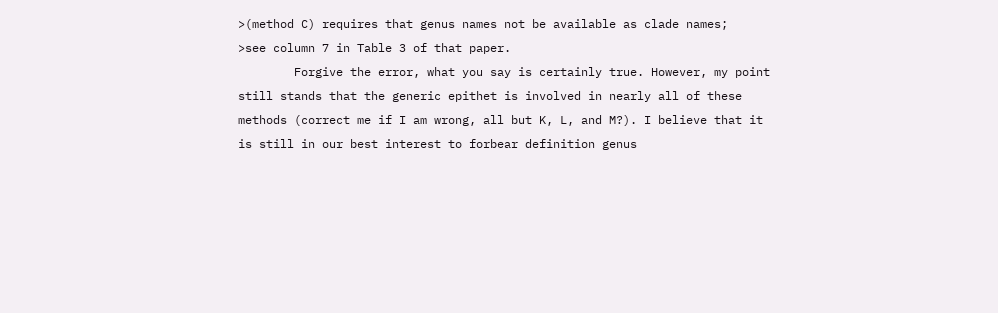>(method C) requires that genus names not be available as clade names;
>see column 7 in Table 3 of that paper.
        Forgive the error, what you say is certainly true. However, my point
still stands that the generic epithet is involved in nearly all of these
methods (correct me if I am wrong, all but K, L, and M?). I believe that it
is still in our best interest to forbear definition genus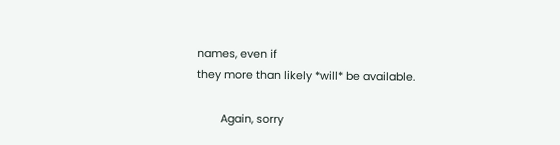names, even if
they more than likely *will* be available.

        Again, sorry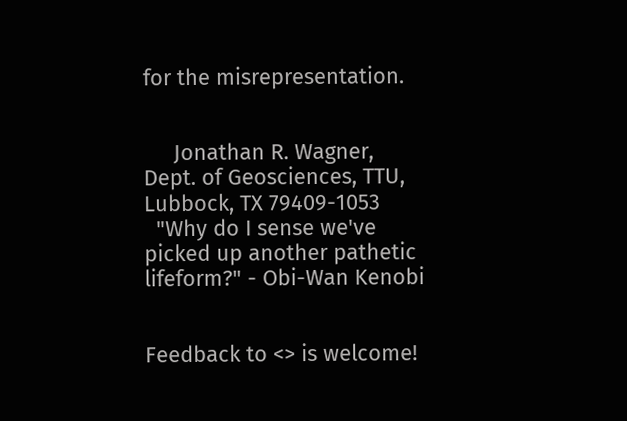for the misrepresentation.


     Jonathan R. Wagner, Dept. of Geosciences, TTU, Lubbock, TX 79409-1053
  "Why do I sense we've picked up another pathetic lifeform?" - Obi-Wan Kenobi


Feedback to <> is welcome!